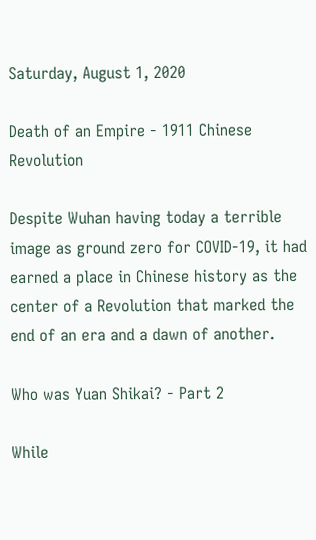Saturday, August 1, 2020

Death of an Empire - 1911 Chinese Revolution

Despite Wuhan having today a terrible image as ground zero for COVID-19, it had earned a place in Chinese history as the center of a Revolution that marked the end of an era and a dawn of another.

Who was Yuan Shikai? - Part 2

While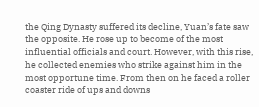the Qing Dynasty suffered its decline, Yuan’s fate saw the opposite. He rose up to become of the most influential officials and court. However, with this rise, he collected enemies who strike against him in the most opportune time. From then on he faced a roller coaster ride of ups and downs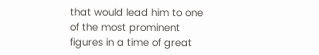that would lead him to one of the most prominent figures in a time of great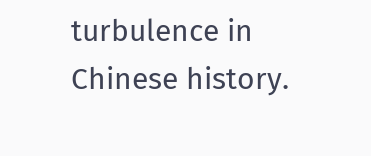turbulence in Chinese history.